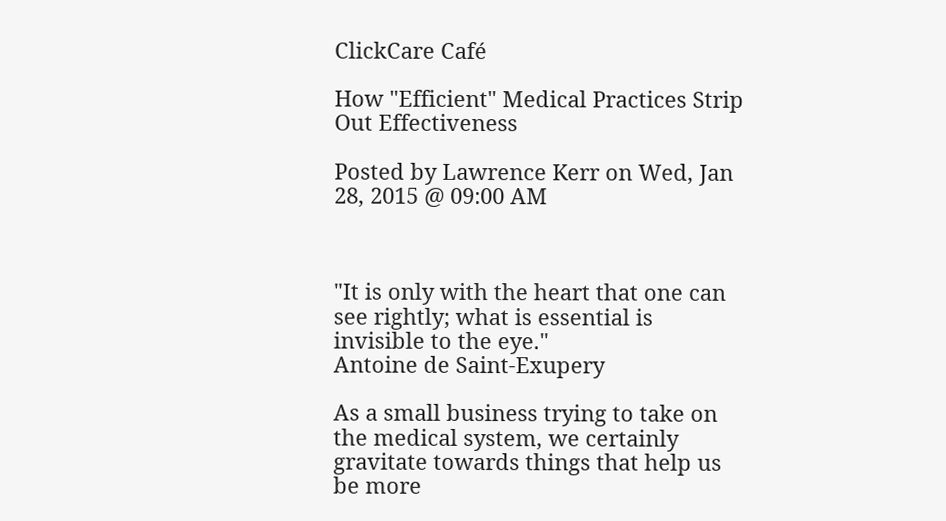ClickCare Café

How "Efficient" Medical Practices Strip Out Effectiveness

Posted by Lawrence Kerr on Wed, Jan 28, 2015 @ 09:00 AM



"It is only with the heart that one can see rightly; what is essential is invisible to the eye."
Antoine de Saint-Exupery

As a small business trying to take on the medical system, we certainly gravitate towards things that help us be more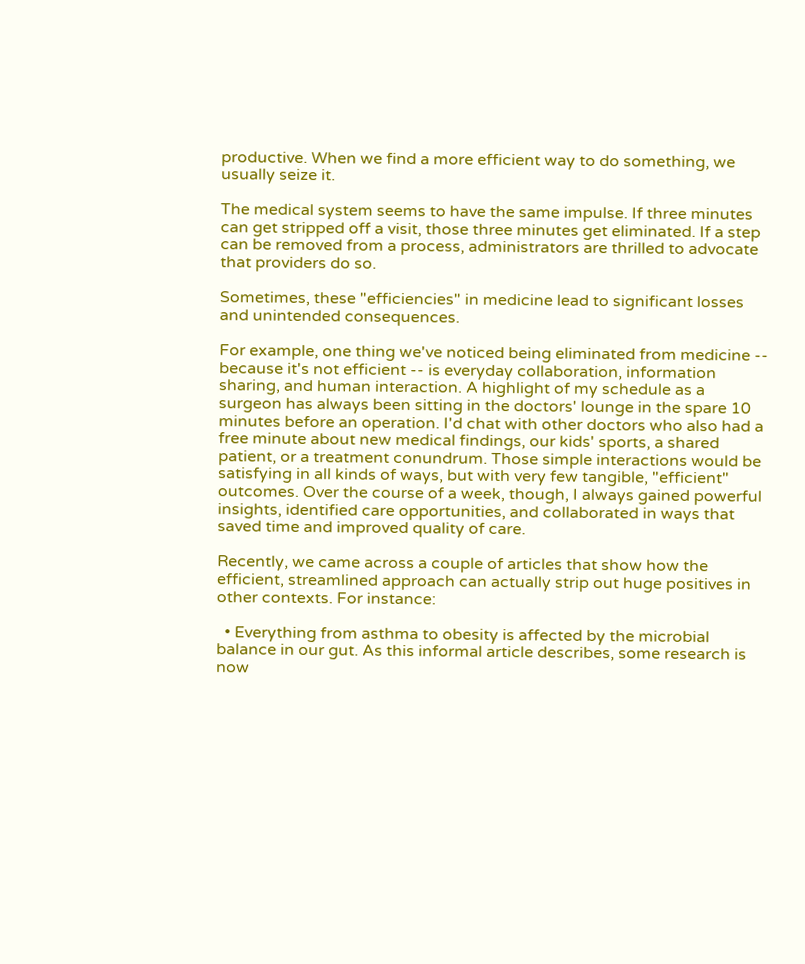productive. When we find a more efficient way to do something, we usually seize it.

The medical system seems to have the same impulse. If three minutes can get stripped off a visit, those three minutes get eliminated. If a step can be removed from a process, administrators are thrilled to advocate that providers do so.

Sometimes, these "efficiencies" in medicine lead to significant losses and unintended consequences.

For example, one thing we've noticed being eliminated from medicine -- because it's not efficient -- is everyday collaboration, information sharing, and human interaction. A highlight of my schedule as a surgeon has always been sitting in the doctors' lounge in the spare 10 minutes before an operation. I'd chat with other doctors who also had a free minute about new medical findings, our kids' sports, a shared patient, or a treatment conundrum. Those simple interactions would be satisfying in all kinds of ways, but with very few tangible, "efficient" outcomes. Over the course of a week, though, I always gained powerful insights, identified care opportunities, and collaborated in ways that saved time and improved quality of care.

Recently, we came across a couple of articles that show how the efficient, streamlined approach can actually strip out huge positives in other contexts. For instance:

  • Everything from asthma to obesity is affected by the microbial balance in our gut. As this informal article describes, some research is now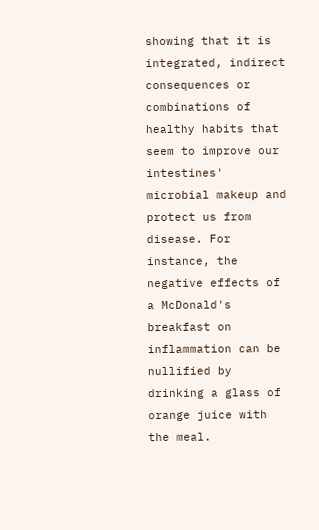showing that it is integrated, indirect consequences or combinations of healthy habits that seem to improve our intestines' microbial makeup and protect us from disease. For instance, the negative effects of a McDonald's breakfast on inflammation can be nullified by drinking a glass of orange juice with the meal.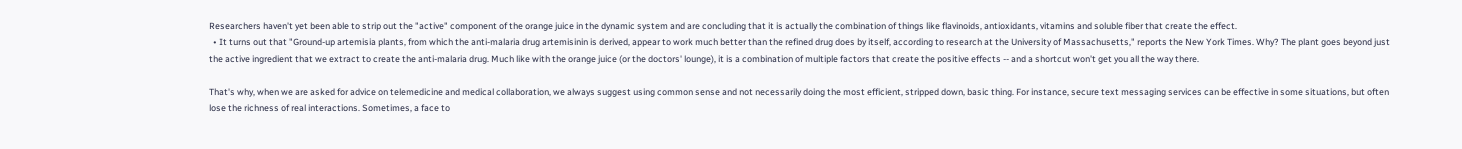Researchers haven't yet been able to strip out the "active" component of the orange juice in the dynamic system and are concluding that it is actually the combination of things like flavinoids, antioxidants, vitamins and soluble fiber that create the effect.
  • It turns out that "Ground-up artemisia plants, from which the anti-malaria drug artemisinin is derived, appear to work much better than the refined drug does by itself, according to research at the University of Massachusetts," reports the New York Times. Why? The plant goes beyond just the active ingredient that we extract to create the anti-malaria drug. Much like with the orange juice (or the doctors' lounge), it is a combination of multiple factors that create the positive effects -- and a shortcut won't get you all the way there.

That's why, when we are asked for advice on telemedicine and medical collaboration, we always suggest using common sense and not necessarily doing the most efficient, stripped down, basic thing. For instance, secure text messaging services can be effective in some situations, but often lose the richness of real interactions. Sometimes, a face to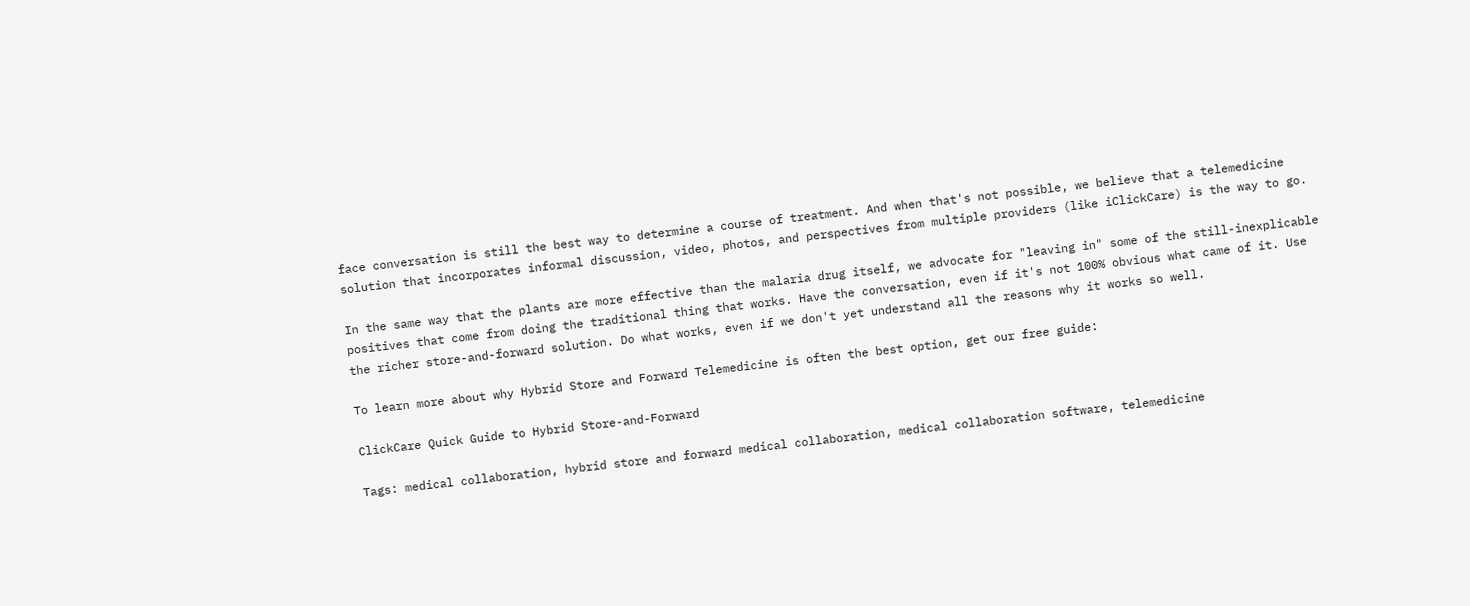face conversation is still the best way to determine a course of treatment. And when that's not possible, we believe that a telemedicine solution that incorporates informal discussion, video, photos, and perspectives from multiple providers (like iClickCare) is the way to go.

In the same way that the plants are more effective than the malaria drug itself, we advocate for "leaving in" some of the still-inexplicable positives that come from doing the traditional thing that works. Have the conversation, even if it's not 100% obvious what came of it. Use the richer store-and-forward solution. Do what works, even if we don't yet understand all the reasons why it works so well.

To learn more about why Hybrid Store and Forward Telemedicine is often the best option, get our free guide:

ClickCare Quick Guide to Hybrid Store-and-Forward

Tags: medical collaboration, hybrid store and forward medical collaboration, medical collaboration software, telemedicine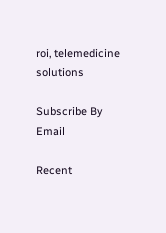roi, telemedicine solutions

Subscribe By Email

Recent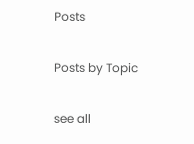Posts

Posts by Topic

see all